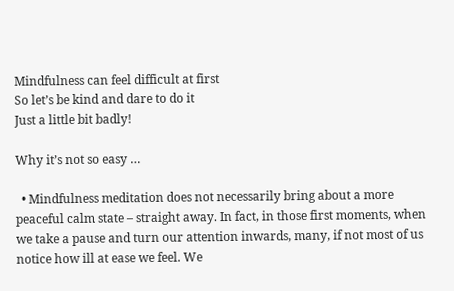Mindfulness can feel difficult at first
So let’s be kind and dare to do it
Just a little bit badly!

Why it’s not so easy …

  • Mindfulness meditation does not necessarily bring about a more peaceful calm state – straight away. In fact, in those first moments, when we take a pause and turn our attention inwards, many, if not most of us notice how ill at ease we feel. We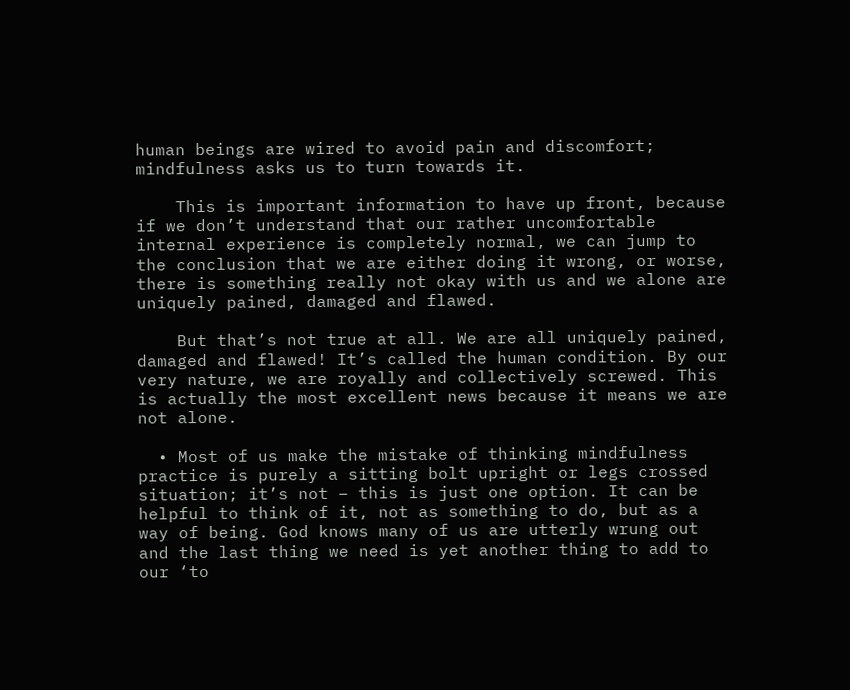human beings are wired to avoid pain and discomfort; mindfulness asks us to turn towards it.

    This is important information to have up front, because if we don’t understand that our rather uncomfortable internal experience is completely normal, we can jump to the conclusion that we are either doing it wrong, or worse, there is something really not okay with us and we alone are uniquely pained, damaged and flawed.

    But that’s not true at all. We are all uniquely pained, damaged and flawed! It’s called the human condition. By our very nature, we are royally and collectively screwed. This is actually the most excellent news because it means we are not alone.

  • Most of us make the mistake of thinking mindfulness practice is purely a sitting bolt upright or legs crossed situation; it’s not – this is just one option. It can be helpful to think of it, not as something to do, but as a way of being. God knows many of us are utterly wrung out and the last thing we need is yet another thing to add to our ‘to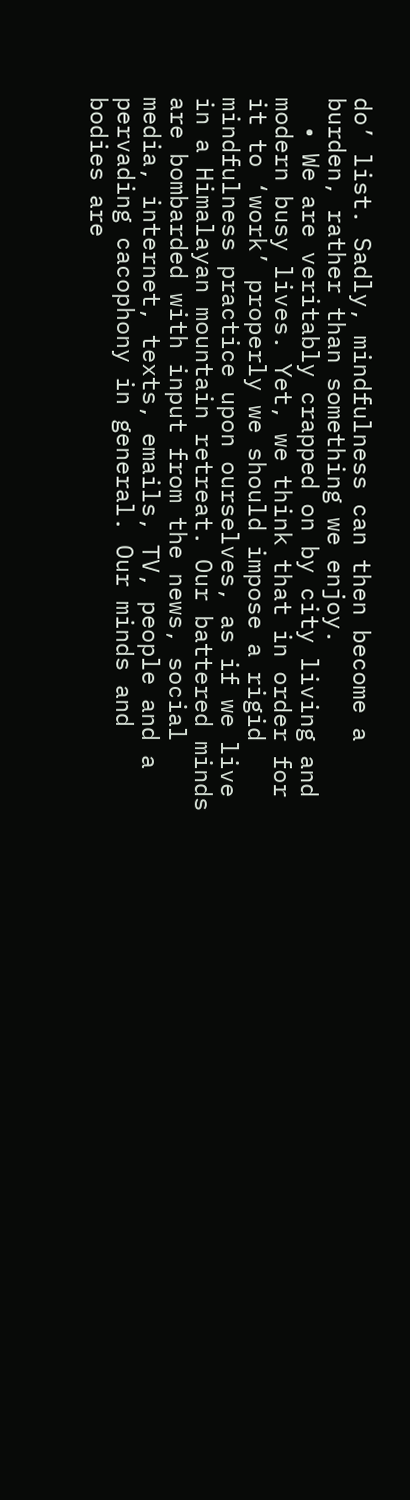do’ list. Sadly, mindfulness can then become a burden, rather than something we enjoy.
  • We are veritably crapped on by city living and modern busy lives. Yet, we think that in order for it to ‘work’ properly we should impose a rigid mindfulness practice upon ourselves, as if we live in a Himalayan mountain retreat. Our battered minds are bombarded with input from the news, social media, internet, texts, emails, TV, people and a pervading cacophony in general. Our minds and bodies are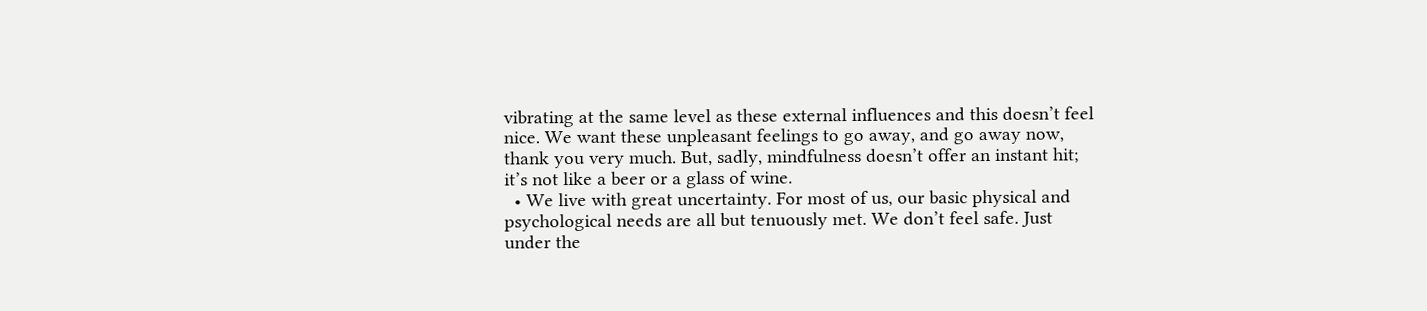vibrating at the same level as these external influences and this doesn’t feel nice. We want these unpleasant feelings to go away, and go away now, thank you very much. But, sadly, mindfulness doesn’t offer an instant hit; it’s not like a beer or a glass of wine.
  • We live with great uncertainty. For most of us, our basic physical and psychological needs are all but tenuously met. We don’t feel safe. Just under the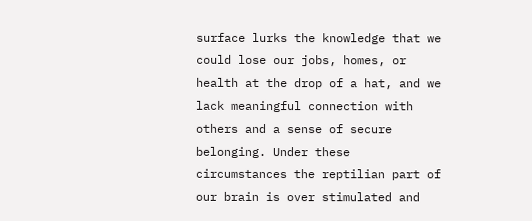surface lurks the knowledge that we could lose our jobs, homes, or health at the drop of a hat, and we lack meaningful connection with others and a sense of secure belonging. Under these circumstances the reptilian part of our brain is over stimulated and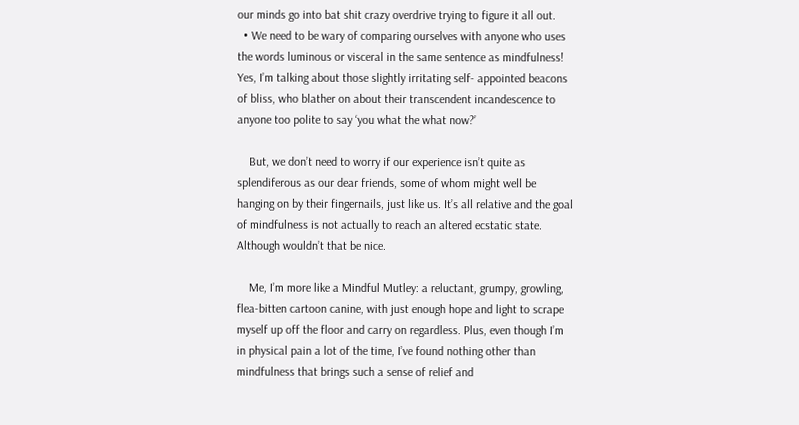our minds go into bat shit crazy overdrive trying to figure it all out.
  • We need to be wary of comparing ourselves with anyone who uses the words luminous or visceral in the same sentence as mindfulness! Yes, I’m talking about those slightly irritating self- appointed beacons of bliss, who blather on about their transcendent incandescence to anyone too polite to say ‘you what the what now?’

    But, we don’t need to worry if our experience isn’t quite as splendiferous as our dear friends, some of whom might well be hanging on by their fingernails, just like us. It’s all relative and the goal of mindfulness is not actually to reach an altered ecstatic state. Although wouldn’t that be nice.

    Me, I’m more like a Mindful Mutley: a reluctant, grumpy, growling, flea-bitten cartoon canine, with just enough hope and light to scrape myself up off the floor and carry on regardless. Plus, even though I’m in physical pain a lot of the time, I’ve found nothing other than mindfulness that brings such a sense of relief and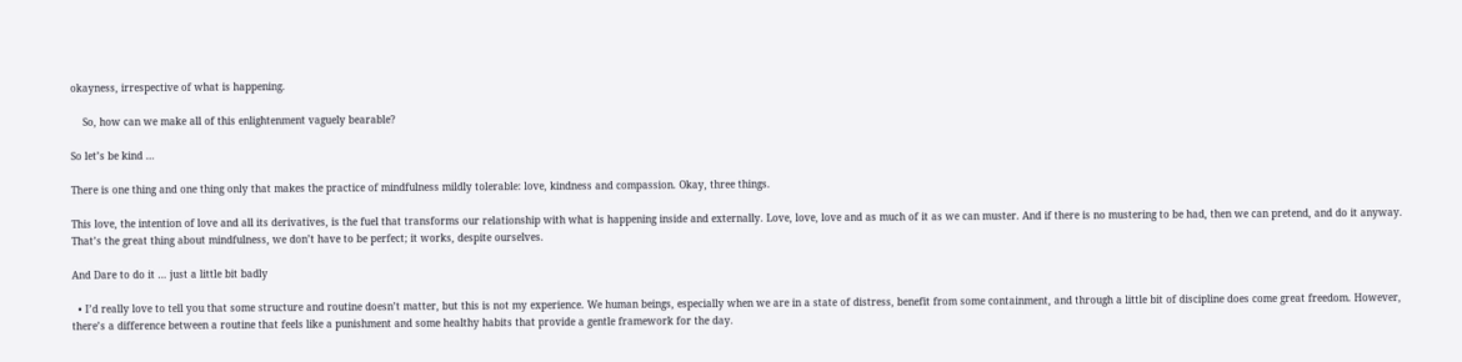okayness, irrespective of what is happening.

    So, how can we make all of this enlightenment vaguely bearable?

So let’s be kind …

There is one thing and one thing only that makes the practice of mindfulness mildly tolerable: love, kindness and compassion. Okay, three things.

This love, the intention of love and all its derivatives, is the fuel that transforms our relationship with what is happening inside and externally. Love, love, love and as much of it as we can muster. And if there is no mustering to be had, then we can pretend, and do it anyway. That’s the great thing about mindfulness, we don’t have to be perfect; it works, despite ourselves.

And Dare to do it … just a little bit badly

  • I’d really love to tell you that some structure and routine doesn’t matter, but this is not my experience. We human beings, especially when we are in a state of distress, benefit from some containment, and through a little bit of discipline does come great freedom. However, there’s a difference between a routine that feels like a punishment and some healthy habits that provide a gentle framework for the day.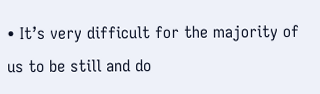• It’s very difficult for the majority of us to be still and do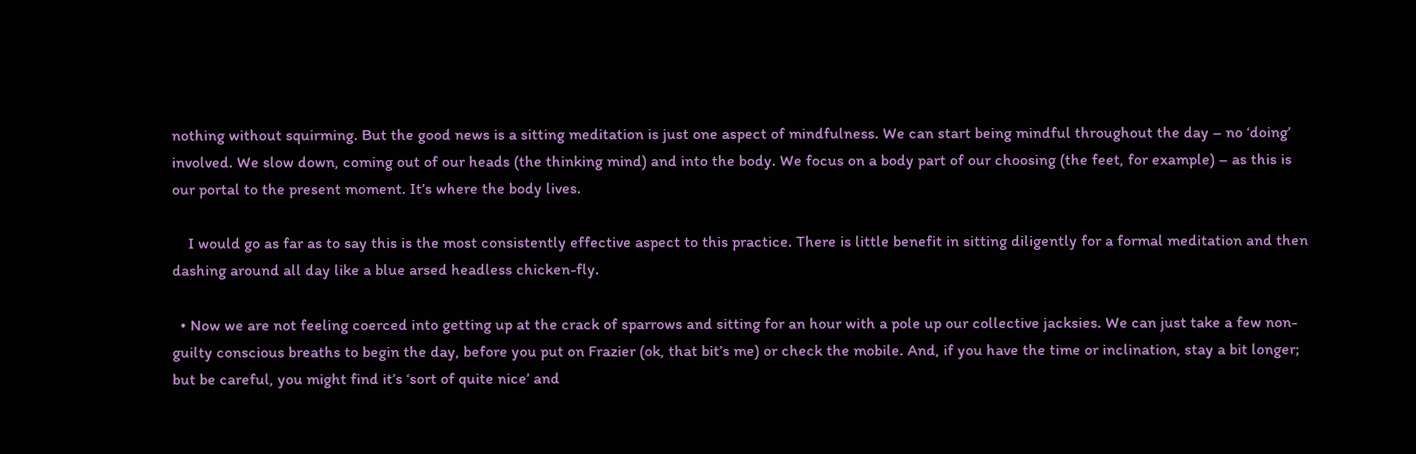nothing without squirming. But the good news is a sitting meditation is just one aspect of mindfulness. We can start being mindful throughout the day – no ‘doing’ involved. We slow down, coming out of our heads (the thinking mind) and into the body. We focus on a body part of our choosing (the feet, for example) – as this is our portal to the present moment. It’s where the body lives.

    I would go as far as to say this is the most consistently effective aspect to this practice. There is little benefit in sitting diligently for a formal meditation and then dashing around all day like a blue arsed headless chicken-fly.

  • Now we are not feeling coerced into getting up at the crack of sparrows and sitting for an hour with a pole up our collective jacksies. We can just take a few non-guilty conscious breaths to begin the day, before you put on Frazier (ok, that bit’s me) or check the mobile. And, if you have the time or inclination, stay a bit longer; but be careful, you might find it’s ‘sort of quite nice’ and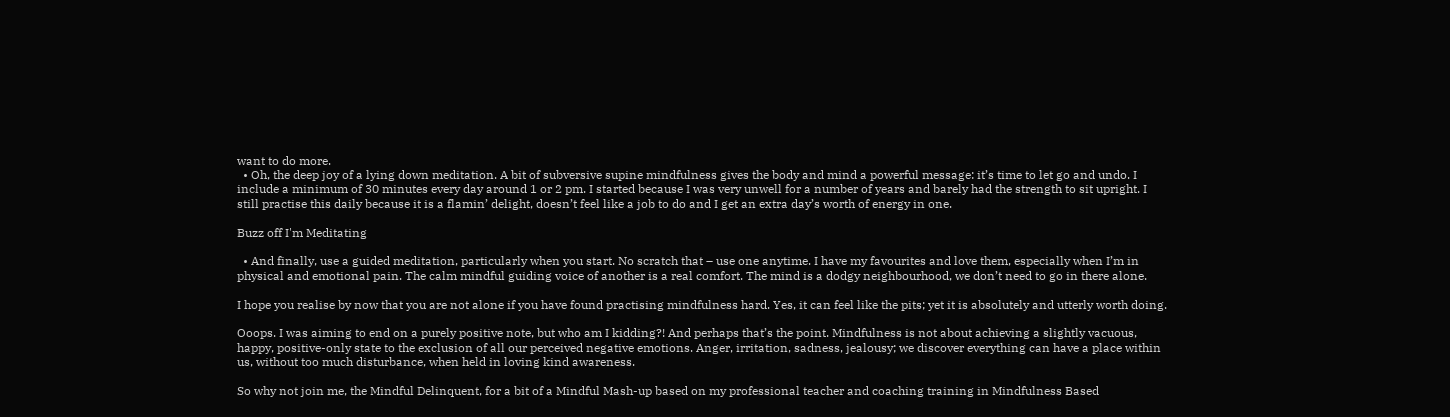want to do more.
  • Oh, the deep joy of a lying down meditation. A bit of subversive supine mindfulness gives the body and mind a powerful message: it’s time to let go and undo. I include a minimum of 30 minutes every day around 1 or 2 pm. I started because I was very unwell for a number of years and barely had the strength to sit upright. I still practise this daily because it is a flamin’ delight, doesn’t feel like a job to do and I get an extra day’s worth of energy in one.

Buzz off I'm Meditating

  • And finally, use a guided meditation, particularly when you start. No scratch that – use one anytime. I have my favourites and love them, especially when I’m in physical and emotional pain. The calm mindful guiding voice of another is a real comfort. The mind is a dodgy neighbourhood, we don’t need to go in there alone.

I hope you realise by now that you are not alone if you have found practising mindfulness hard. Yes, it can feel like the pits; yet it is absolutely and utterly worth doing.

Ooops. I was aiming to end on a purely positive note, but who am I kidding?! And perhaps that’s the point. Mindfulness is not about achieving a slightly vacuous, happy, positive-only state to the exclusion of all our perceived negative emotions. Anger, irritation, sadness, jealousy; we discover everything can have a place within us, without too much disturbance, when held in loving kind awareness.

So why not join me, the Mindful Delinquent, for a bit of a Mindful Mash-up based on my professional teacher and coaching training in Mindfulness Based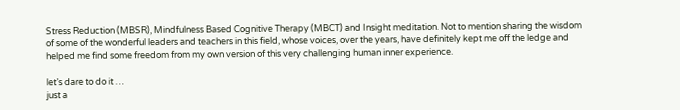Stress Reduction (MBSR), Mindfulness Based Cognitive Therapy (MBCT) and Insight meditation. Not to mention sharing the wisdom of some of the wonderful leaders and teachers in this field, whose voices, over the years, have definitely kept me off the ledge and helped me find some freedom from my own version of this very challenging human inner experience.

let’s dare to do it …
just a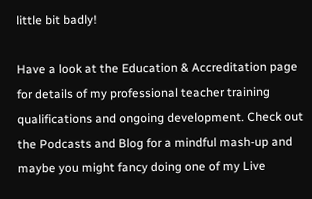little bit badly!

Have a look at the Education & Accreditation page for details of my professional teacher training qualifications and ongoing development. Check out the Podcasts and Blog for a mindful mash-up and maybe you might fancy doing one of my Live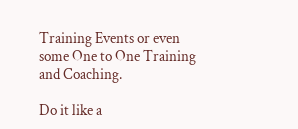Training Events or even some One to One Training and Coaching.

Do it like a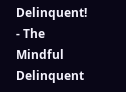Delinquent! - The Mindful Delinquent